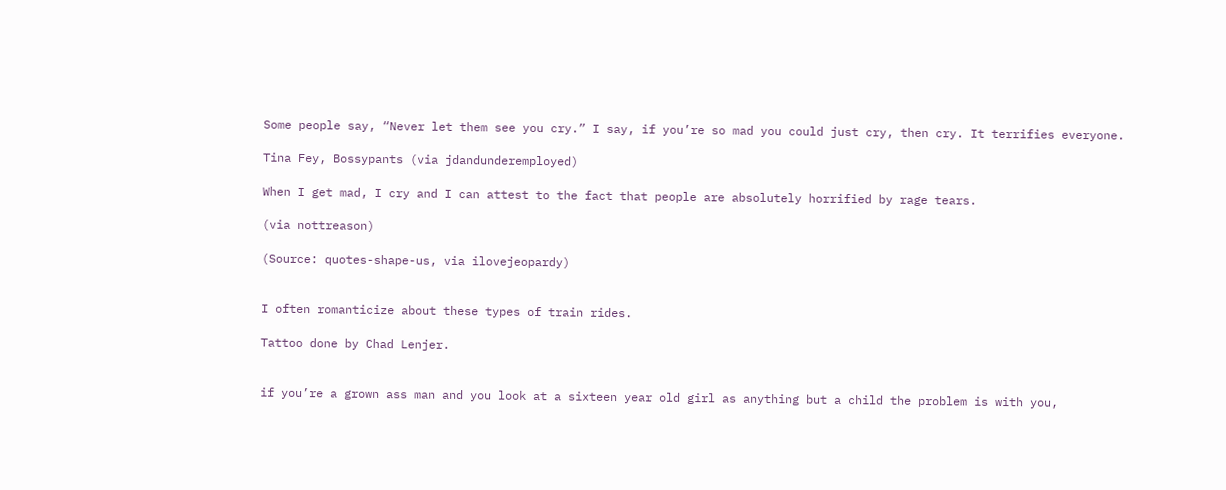Some people say, “Never let them see you cry.” I say, if you’re so mad you could just cry, then cry. It terrifies everyone.

Tina Fey, Bossypants (via jdandunderemployed)

When I get mad, I cry and I can attest to the fact that people are absolutely horrified by rage tears.

(via nottreason)

(Source: quotes-shape-us, via ilovejeopardy)


I often romanticize about these types of train rides.

Tattoo done by Chad Lenjer.


if you’re a grown ass man and you look at a sixteen year old girl as anything but a child the problem is with you,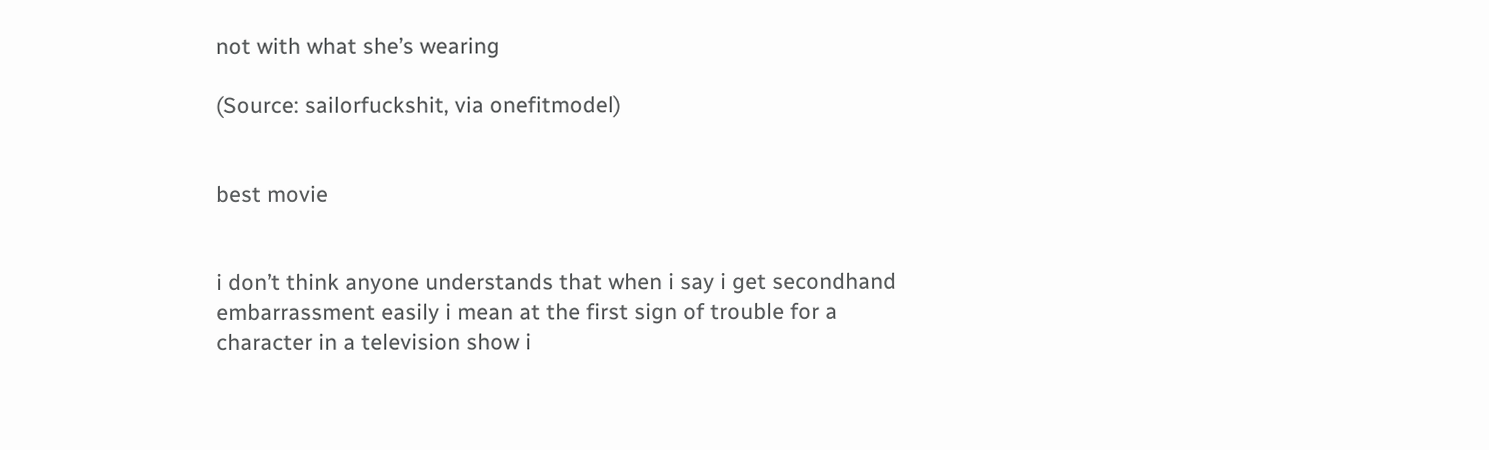not with what she’s wearing

(Source: sailorfuckshit, via onefitmodel)


best movie


i don’t think anyone understands that when i say i get secondhand embarrassment easily i mean at the first sign of trouble for a character in a television show i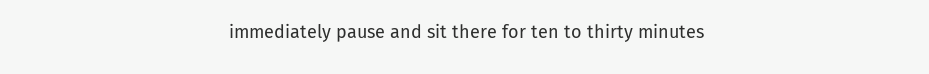immediately pause and sit there for ten to thirty minutes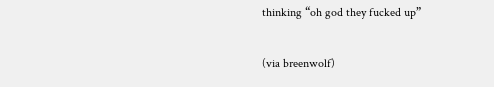thinking “oh god they fucked up”

(via breenwolf)